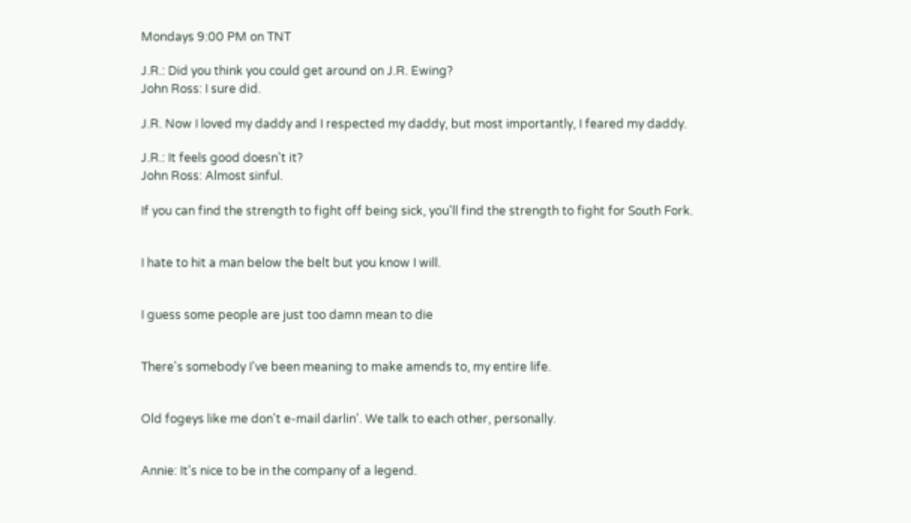Mondays 9:00 PM on TNT

J.R.: Did you think you could get around on J.R. Ewing?
John Ross: I sure did.

J.R. Now I loved my daddy and I respected my daddy, but most importantly, I feared my daddy.

J.R.: It feels good doesn't it?
John Ross: Almost sinful.

If you can find the strength to fight off being sick, you'll find the strength to fight for South Fork.


I hate to hit a man below the belt but you know I will.


I guess some people are just too damn mean to die


There's somebody I've been meaning to make amends to, my entire life.


Old fogeys like me don't e-mail darlin'. We talk to each other, personally.


Annie: It's nice to be in the company of a legend.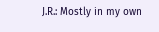J.R.: Mostly in my own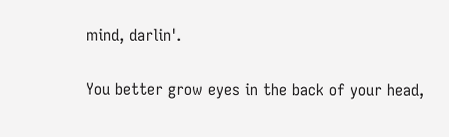mind, darlin'.

You better grow eyes in the back of your head,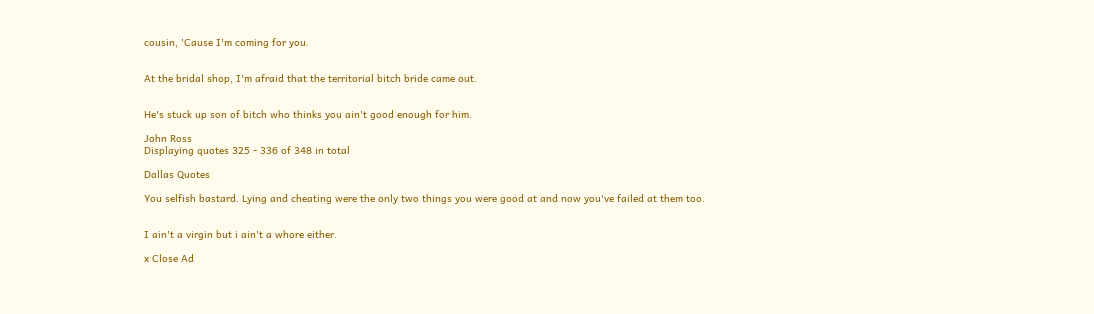cousin, 'Cause I'm coming for you.


At the bridal shop, I'm afraid that the territorial bitch bride came out.


He's stuck up son of bitch who thinks you ain't good enough for him.

John Ross
Displaying quotes 325 - 336 of 348 in total

Dallas Quotes

You selfish bastard. Lying and cheating were the only two things you were good at and now you've failed at them too.


I ain't a virgin but i ain't a whore either.

x Close Ad